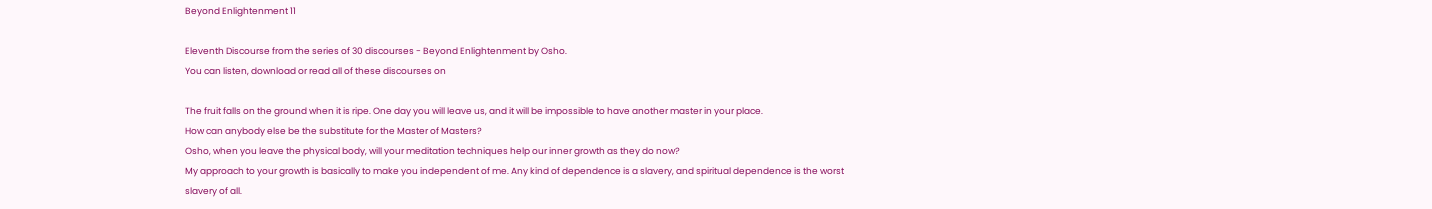Beyond Enlightenment 11

Eleventh Discourse from the series of 30 discourses - Beyond Enlightenment by Osho.
You can listen, download or read all of these discourses on

The fruit falls on the ground when it is ripe. One day you will leave us, and it will be impossible to have another master in your place.
How can anybody else be the substitute for the Master of Masters?
Osho, when you leave the physical body, will your meditation techniques help our inner growth as they do now?
My approach to your growth is basically to make you independent of me. Any kind of dependence is a slavery, and spiritual dependence is the worst slavery of all.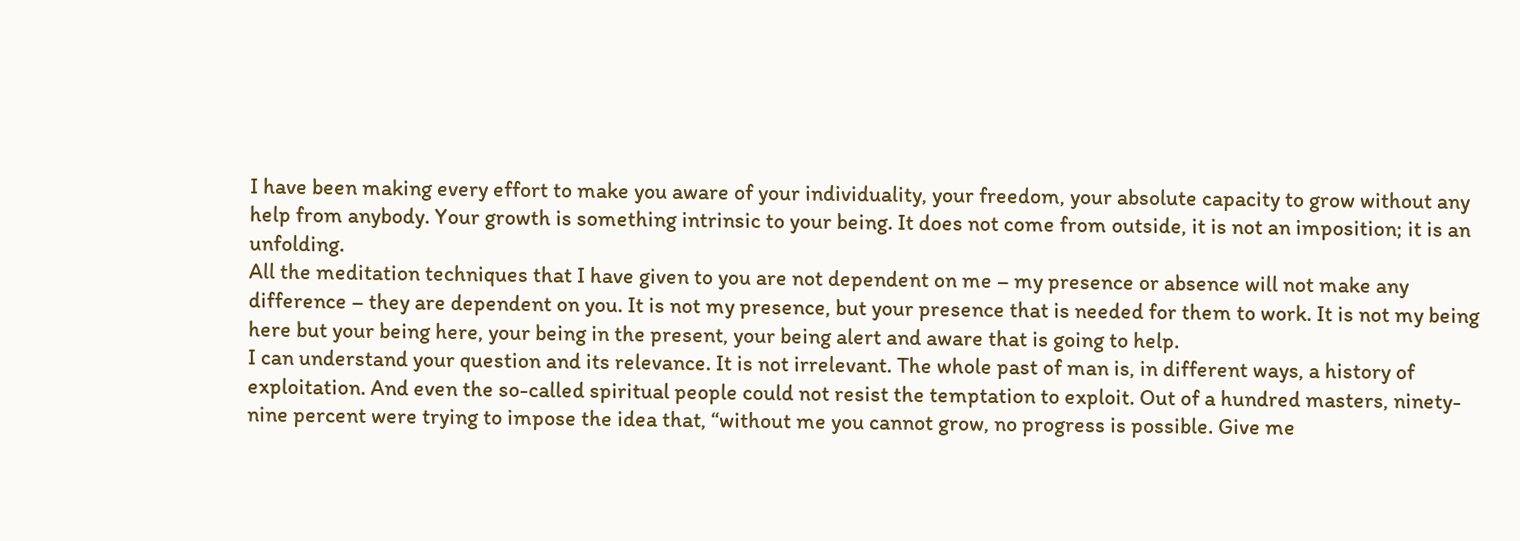I have been making every effort to make you aware of your individuality, your freedom, your absolute capacity to grow without any help from anybody. Your growth is something intrinsic to your being. It does not come from outside, it is not an imposition; it is an unfolding.
All the meditation techniques that I have given to you are not dependent on me – my presence or absence will not make any difference – they are dependent on you. It is not my presence, but your presence that is needed for them to work. It is not my being here but your being here, your being in the present, your being alert and aware that is going to help.
I can understand your question and its relevance. It is not irrelevant. The whole past of man is, in different ways, a history of exploitation. And even the so-called spiritual people could not resist the temptation to exploit. Out of a hundred masters, ninety-nine percent were trying to impose the idea that, “without me you cannot grow, no progress is possible. Give me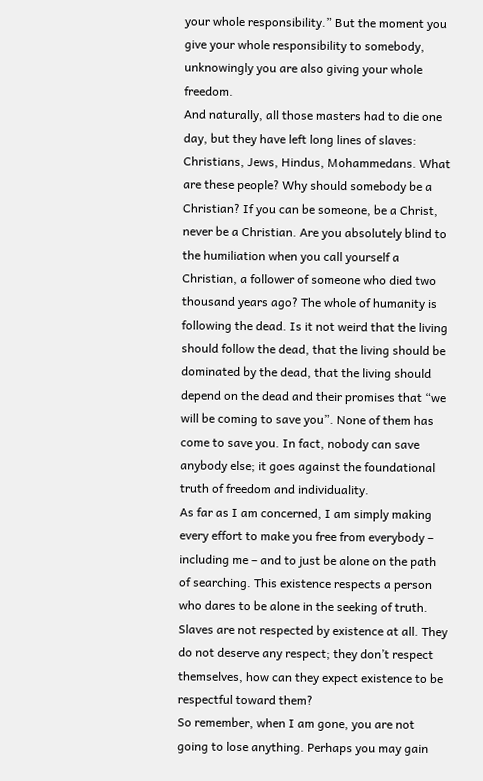your whole responsibility.” But the moment you give your whole responsibility to somebody, unknowingly you are also giving your whole freedom.
And naturally, all those masters had to die one day, but they have left long lines of slaves: Christians, Jews, Hindus, Mohammedans. What are these people? Why should somebody be a Christian? If you can be someone, be a Christ, never be a Christian. Are you absolutely blind to the humiliation when you call yourself a Christian, a follower of someone who died two thousand years ago? The whole of humanity is following the dead. Is it not weird that the living should follow the dead, that the living should be dominated by the dead, that the living should depend on the dead and their promises that “we will be coming to save you”. None of them has come to save you. In fact, nobody can save anybody else; it goes against the foundational truth of freedom and individuality.
As far as I am concerned, I am simply making every effort to make you free from everybody – including me – and to just be alone on the path of searching. This existence respects a person who dares to be alone in the seeking of truth. Slaves are not respected by existence at all. They do not deserve any respect; they don’t respect themselves, how can they expect existence to be respectful toward them?
So remember, when I am gone, you are not going to lose anything. Perhaps you may gain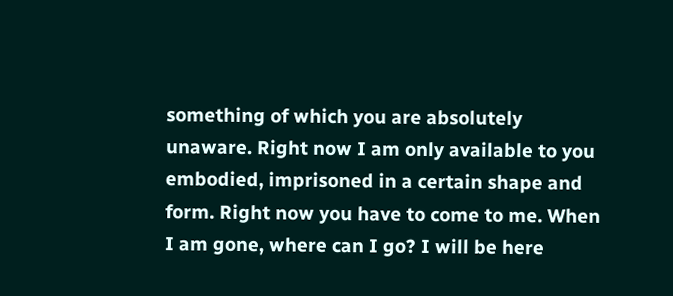something of which you are absolutely unaware. Right now I am only available to you embodied, imprisoned in a certain shape and form. Right now you have to come to me. When I am gone, where can I go? I will be here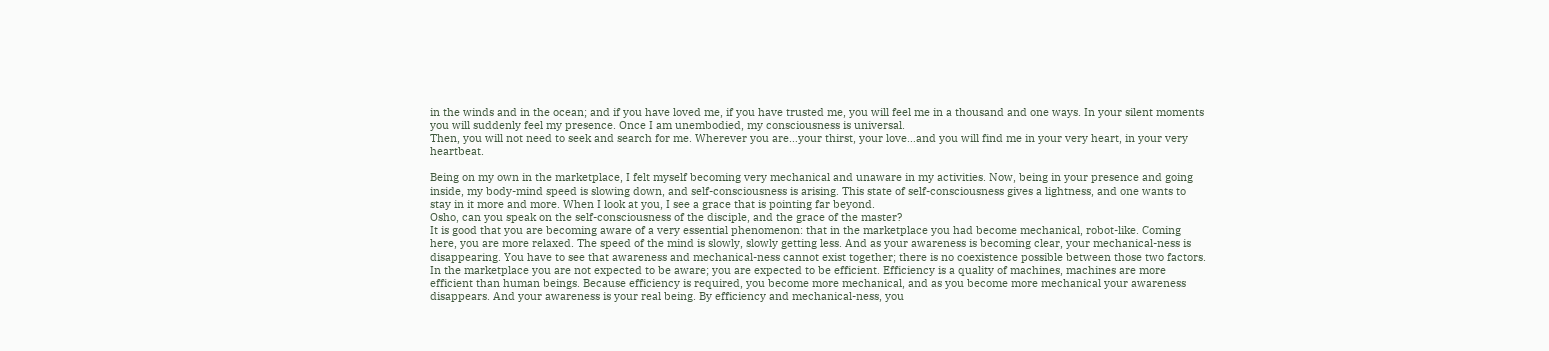in the winds and in the ocean; and if you have loved me, if you have trusted me, you will feel me in a thousand and one ways. In your silent moments you will suddenly feel my presence. Once I am unembodied, my consciousness is universal.
Then, you will not need to seek and search for me. Wherever you are…your thirst, your love…and you will find me in your very heart, in your very heartbeat.

Being on my own in the marketplace, I felt myself becoming very mechanical and unaware in my activities. Now, being in your presence and going inside, my body-mind speed is slowing down, and self-consciousness is arising. This state of self-consciousness gives a lightness, and one wants to stay in it more and more. When I look at you, I see a grace that is pointing far beyond.
Osho, can you speak on the self-consciousness of the disciple, and the grace of the master?
It is good that you are becoming aware of a very essential phenomenon: that in the marketplace you had become mechanical, robot-like. Coming here, you are more relaxed. The speed of the mind is slowly, slowly getting less. And as your awareness is becoming clear, your mechanical-ness is disappearing. You have to see that awareness and mechanical-ness cannot exist together; there is no coexistence possible between those two factors.
In the marketplace you are not expected to be aware; you are expected to be efficient. Efficiency is a quality of machines, machines are more efficient than human beings. Because efficiency is required, you become more mechanical, and as you become more mechanical your awareness disappears. And your awareness is your real being. By efficiency and mechanical-ness, you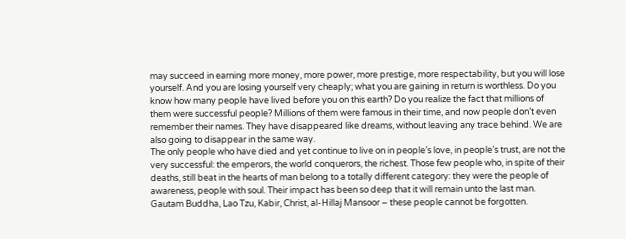may succeed in earning more money, more power, more prestige, more respectability, but you will lose yourself. And you are losing yourself very cheaply; what you are gaining in return is worthless. Do you know how many people have lived before you on this earth? Do you realize the fact that millions of them were successful people? Millions of them were famous in their time, and now people don’t even remember their names. They have disappeared like dreams, without leaving any trace behind. We are also going to disappear in the same way.
The only people who have died and yet continue to live on in people’s love, in people’s trust, are not the very successful: the emperors, the world conquerors, the richest. Those few people who, in spite of their deaths, still beat in the hearts of man belong to a totally different category: they were the people of awareness, people with soul. Their impact has been so deep that it will remain unto the last man. Gautam Buddha, Lao Tzu, Kabir, Christ, al-Hillaj Mansoor – these people cannot be forgotten.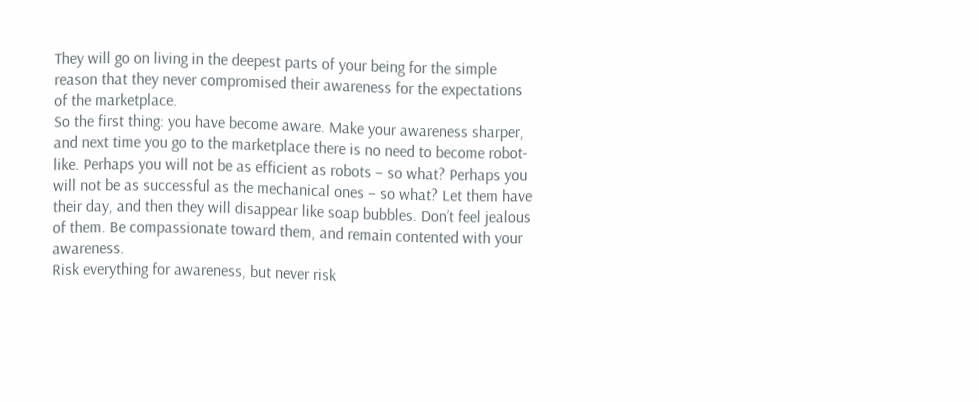They will go on living in the deepest parts of your being for the simple reason that they never compromised their awareness for the expectations of the marketplace.
So the first thing: you have become aware. Make your awareness sharper, and next time you go to the marketplace there is no need to become robot-like. Perhaps you will not be as efficient as robots – so what? Perhaps you will not be as successful as the mechanical ones – so what? Let them have their day, and then they will disappear like soap bubbles. Don’t feel jealous of them. Be compassionate toward them, and remain contented with your awareness.
Risk everything for awareness, but never risk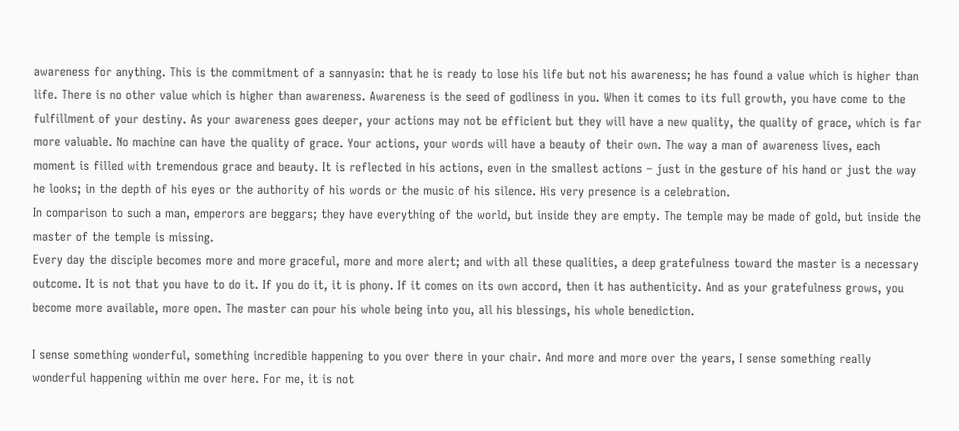awareness for anything. This is the commitment of a sannyasin: that he is ready to lose his life but not his awareness; he has found a value which is higher than life. There is no other value which is higher than awareness. Awareness is the seed of godliness in you. When it comes to its full growth, you have come to the fulfillment of your destiny. As your awareness goes deeper, your actions may not be efficient but they will have a new quality, the quality of grace, which is far more valuable. No machine can have the quality of grace. Your actions, your words will have a beauty of their own. The way a man of awareness lives, each moment is filled with tremendous grace and beauty. It is reflected in his actions, even in the smallest actions – just in the gesture of his hand or just the way he looks; in the depth of his eyes or the authority of his words or the music of his silence. His very presence is a celebration.
In comparison to such a man, emperors are beggars; they have everything of the world, but inside they are empty. The temple may be made of gold, but inside the master of the temple is missing.
Every day the disciple becomes more and more graceful, more and more alert; and with all these qualities, a deep gratefulness toward the master is a necessary outcome. It is not that you have to do it. If you do it, it is phony. If it comes on its own accord, then it has authenticity. And as your gratefulness grows, you become more available, more open. The master can pour his whole being into you, all his blessings, his whole benediction.

I sense something wonderful, something incredible happening to you over there in your chair. And more and more over the years, I sense something really wonderful happening within me over here. For me, it is not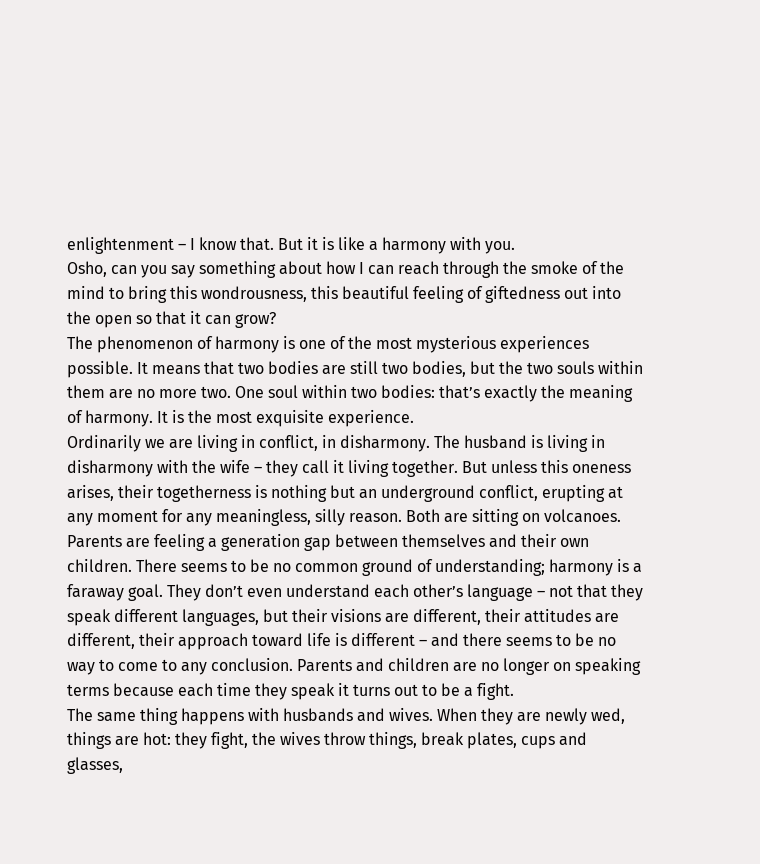enlightenment – I know that. But it is like a harmony with you.
Osho, can you say something about how I can reach through the smoke of the mind to bring this wondrousness, this beautiful feeling of giftedness out into the open so that it can grow?
The phenomenon of harmony is one of the most mysterious experiences possible. It means that two bodies are still two bodies, but the two souls within them are no more two. One soul within two bodies: that’s exactly the meaning of harmony. It is the most exquisite experience.
Ordinarily we are living in conflict, in disharmony. The husband is living in disharmony with the wife – they call it living together. But unless this oneness arises, their togetherness is nothing but an underground conflict, erupting at any moment for any meaningless, silly reason. Both are sitting on volcanoes. Parents are feeling a generation gap between themselves and their own children. There seems to be no common ground of understanding; harmony is a faraway goal. They don’t even understand each other’s language – not that they speak different languages, but their visions are different, their attitudes are different, their approach toward life is different – and there seems to be no way to come to any conclusion. Parents and children are no longer on speaking terms because each time they speak it turns out to be a fight.
The same thing happens with husbands and wives. When they are newly wed, things are hot: they fight, the wives throw things, break plates, cups and glasses,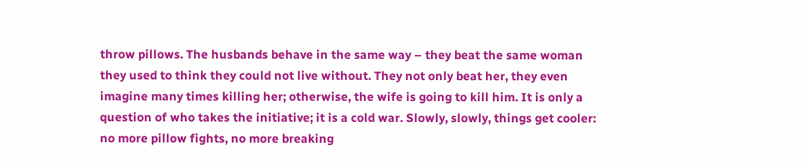throw pillows. The husbands behave in the same way – they beat the same woman they used to think they could not live without. They not only beat her, they even imagine many times killing her; otherwise, the wife is going to kill him. It is only a question of who takes the initiative; it is a cold war. Slowly, slowly, things get cooler: no more pillow fights, no more breaking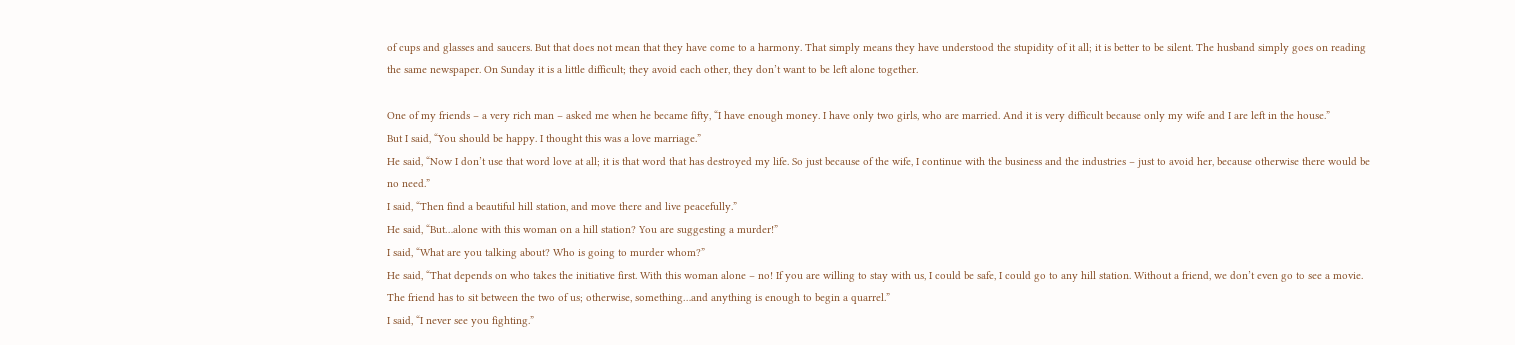of cups and glasses and saucers. But that does not mean that they have come to a harmony. That simply means they have understood the stupidity of it all; it is better to be silent. The husband simply goes on reading the same newspaper. On Sunday it is a little difficult; they avoid each other, they don’t want to be left alone together.

One of my friends – a very rich man – asked me when he became fifty, “I have enough money. I have only two girls, who are married. And it is very difficult because only my wife and I are left in the house.”
But I said, “You should be happy. I thought this was a love marriage.”
He said, “Now I don’t use that word love at all; it is that word that has destroyed my life. So just because of the wife, I continue with the business and the industries – just to avoid her, because otherwise there would be no need.”
I said, “Then find a beautiful hill station, and move there and live peacefully.”
He said, “But…alone with this woman on a hill station? You are suggesting a murder!”
I said, “What are you talking about? Who is going to murder whom?”
He said, “That depends on who takes the initiative first. With this woman alone – no! If you are willing to stay with us, I could be safe, I could go to any hill station. Without a friend, we don’t even go to see a movie. The friend has to sit between the two of us; otherwise, something…and anything is enough to begin a quarrel.”
I said, “I never see you fighting.”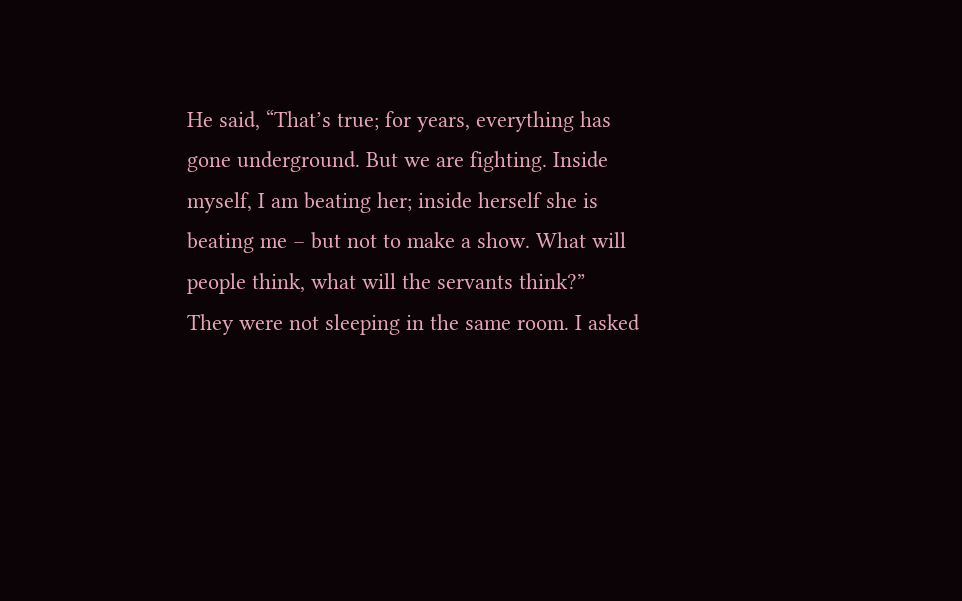He said, “That’s true; for years, everything has gone underground. But we are fighting. Inside myself, I am beating her; inside herself she is beating me – but not to make a show. What will people think, what will the servants think?”
They were not sleeping in the same room. I asked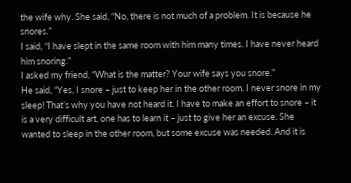the wife why. She said, “No, there is not much of a problem. It is because he snores.”
I said, “I have slept in the same room with him many times. I have never heard him snoring.”
I asked my friend, “What is the matter? Your wife says you snore.”
He said, “Yes, I snore – just to keep her in the other room. I never snore in my sleep! That’s why you have not heard it. I have to make an effort to snore – it is a very difficult art, one has to learn it – just to give her an excuse. She wanted to sleep in the other room, but some excuse was needed. And it is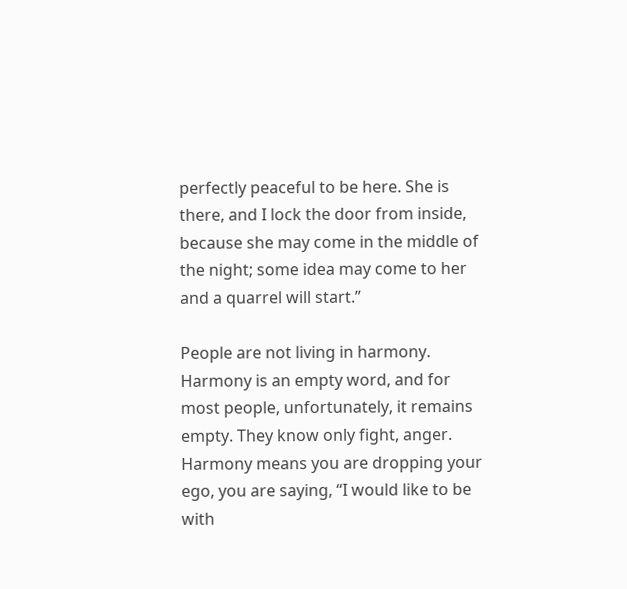perfectly peaceful to be here. She is there, and I lock the door from inside, because she may come in the middle of the night; some idea may come to her and a quarrel will start.”

People are not living in harmony. Harmony is an empty word, and for most people, unfortunately, it remains empty. They know only fight, anger. Harmony means you are dropping your ego, you are saying, “I would like to be with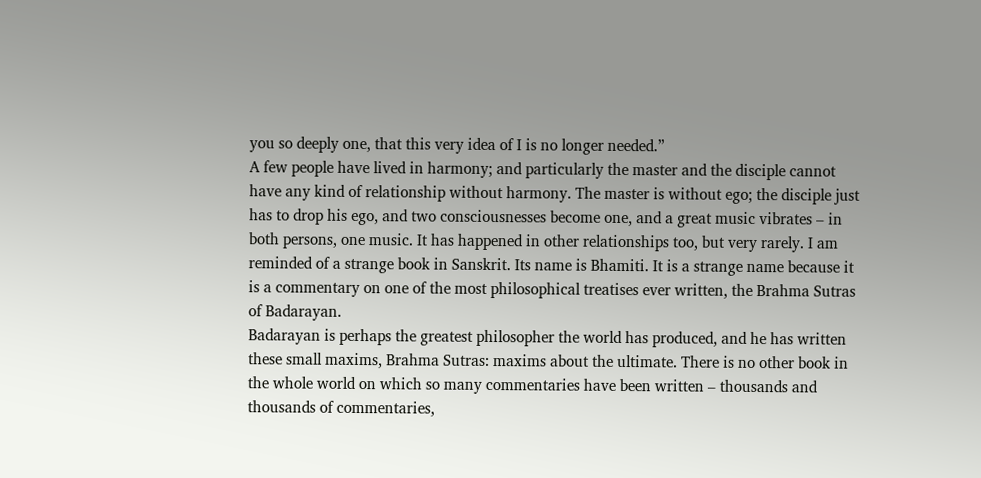you so deeply one, that this very idea of I is no longer needed.”
A few people have lived in harmony; and particularly the master and the disciple cannot have any kind of relationship without harmony. The master is without ego; the disciple just has to drop his ego, and two consciousnesses become one, and a great music vibrates – in both persons, one music. It has happened in other relationships too, but very rarely. I am reminded of a strange book in Sanskrit. Its name is Bhamiti. It is a strange name because it is a commentary on one of the most philosophical treatises ever written, the Brahma Sutras of Badarayan.
Badarayan is perhaps the greatest philosopher the world has produced, and he has written these small maxims, Brahma Sutras: maxims about the ultimate. There is no other book in the whole world on which so many commentaries have been written – thousands and thousands of commentaries,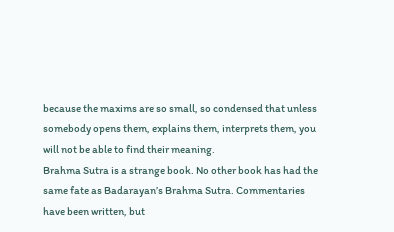because the maxims are so small, so condensed that unless somebody opens them, explains them, interprets them, you will not be able to find their meaning.
Brahma Sutra is a strange book. No other book has had the same fate as Badarayan’s Brahma Sutra. Commentaries have been written, but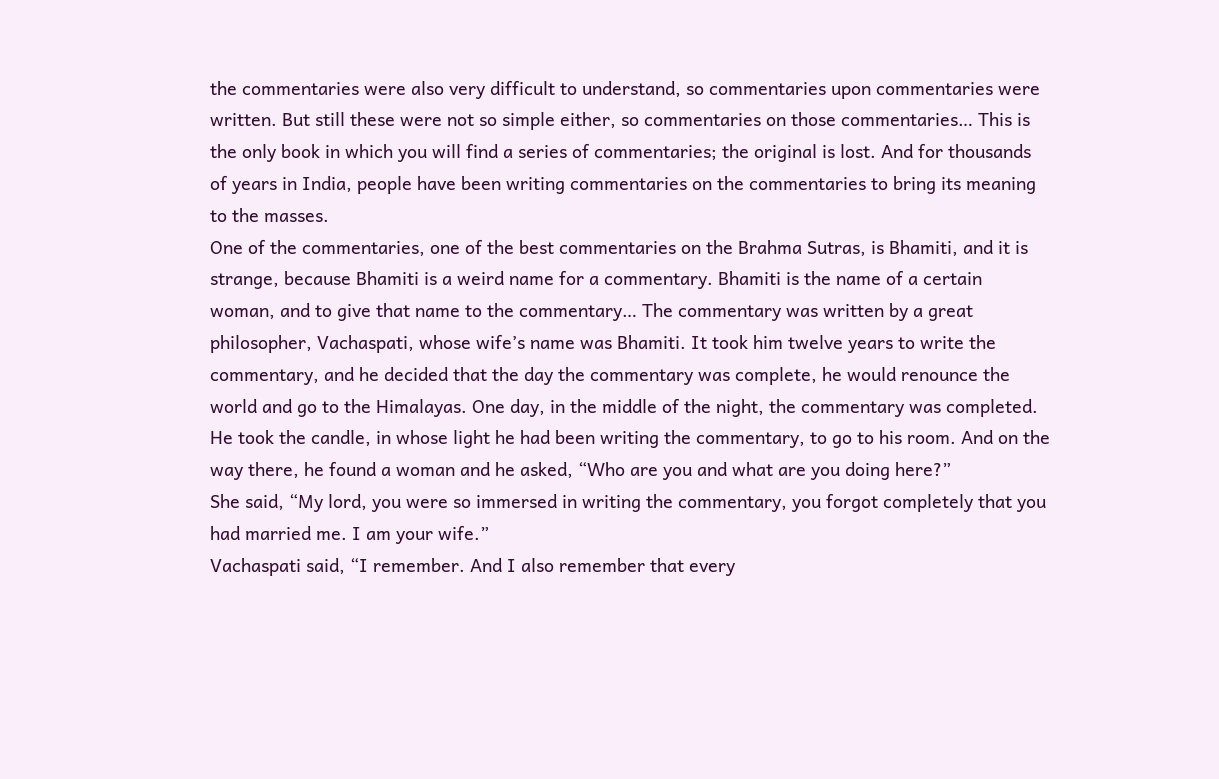the commentaries were also very difficult to understand, so commentaries upon commentaries were written. But still these were not so simple either, so commentaries on those commentaries… This is the only book in which you will find a series of commentaries; the original is lost. And for thousands of years in India, people have been writing commentaries on the commentaries to bring its meaning to the masses.
One of the commentaries, one of the best commentaries on the Brahma Sutras, is Bhamiti, and it is strange, because Bhamiti is a weird name for a commentary. Bhamiti is the name of a certain woman, and to give that name to the commentary… The commentary was written by a great philosopher, Vachaspati, whose wife’s name was Bhamiti. It took him twelve years to write the commentary, and he decided that the day the commentary was complete, he would renounce the world and go to the Himalayas. One day, in the middle of the night, the commentary was completed. He took the candle, in whose light he had been writing the commentary, to go to his room. And on the way there, he found a woman and he asked, “Who are you and what are you doing here?”
She said, “My lord, you were so immersed in writing the commentary, you forgot completely that you had married me. I am your wife.”
Vachaspati said, “I remember. And I also remember that every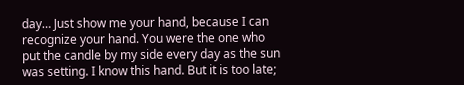day… Just show me your hand, because I can recognize your hand. You were the one who put the candle by my side every day as the sun was setting. I know this hand. But it is too late;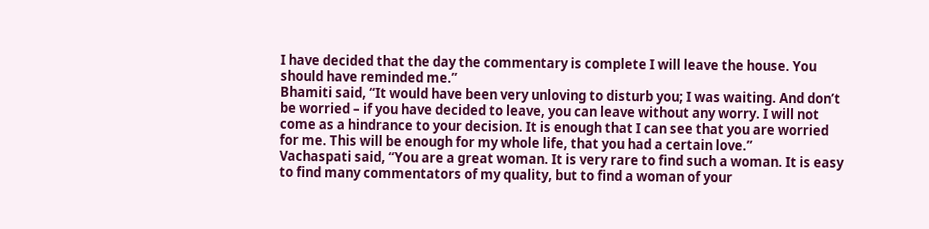I have decided that the day the commentary is complete I will leave the house. You should have reminded me.”
Bhamiti said, “It would have been very unloving to disturb you; I was waiting. And don’t be worried – if you have decided to leave, you can leave without any worry. I will not come as a hindrance to your decision. It is enough that I can see that you are worried for me. This will be enough for my whole life, that you had a certain love.”
Vachaspati said, “You are a great woman. It is very rare to find such a woman. It is easy to find many commentators of my quality, but to find a woman of your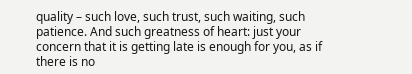quality – such love, such trust, such waiting, such patience. And such greatness of heart: just your concern that it is getting late is enough for you, as if there is no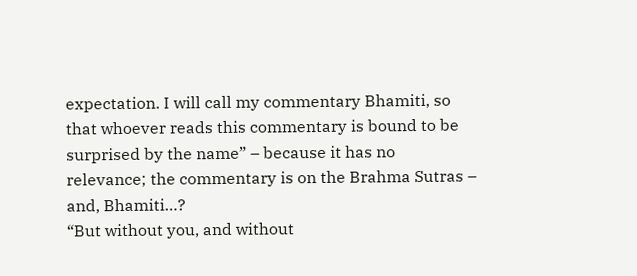expectation. I will call my commentary Bhamiti, so that whoever reads this commentary is bound to be surprised by the name” – because it has no relevance; the commentary is on the Brahma Sutras – and, Bhamiti…?
“But without you, and without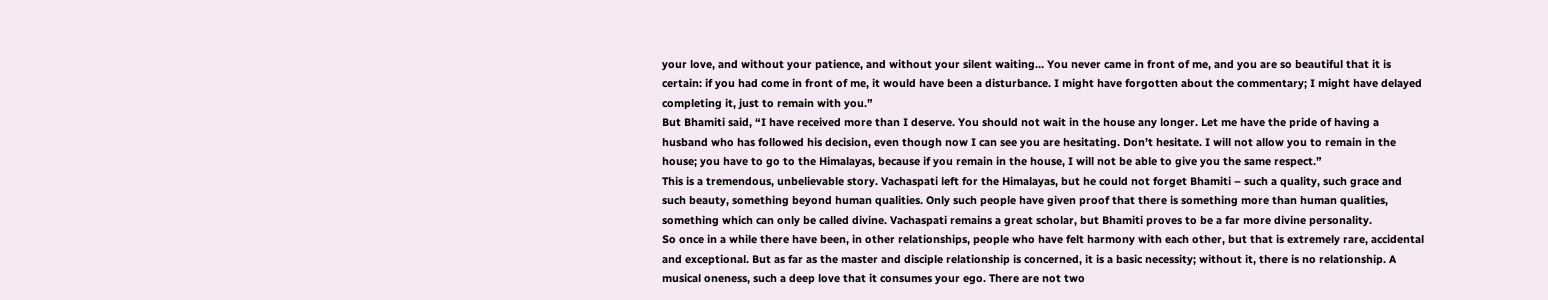your love, and without your patience, and without your silent waiting… You never came in front of me, and you are so beautiful that it is certain: if you had come in front of me, it would have been a disturbance. I might have forgotten about the commentary; I might have delayed completing it, just to remain with you.”
But Bhamiti said, “I have received more than I deserve. You should not wait in the house any longer. Let me have the pride of having a husband who has followed his decision, even though now I can see you are hesitating. Don’t hesitate. I will not allow you to remain in the house; you have to go to the Himalayas, because if you remain in the house, I will not be able to give you the same respect.”
This is a tremendous, unbelievable story. Vachaspati left for the Himalayas, but he could not forget Bhamiti – such a quality, such grace and such beauty, something beyond human qualities. Only such people have given proof that there is something more than human qualities, something which can only be called divine. Vachaspati remains a great scholar, but Bhamiti proves to be a far more divine personality.
So once in a while there have been, in other relationships, people who have felt harmony with each other, but that is extremely rare, accidental and exceptional. But as far as the master and disciple relationship is concerned, it is a basic necessity; without it, there is no relationship. A musical oneness, such a deep love that it consumes your ego. There are not two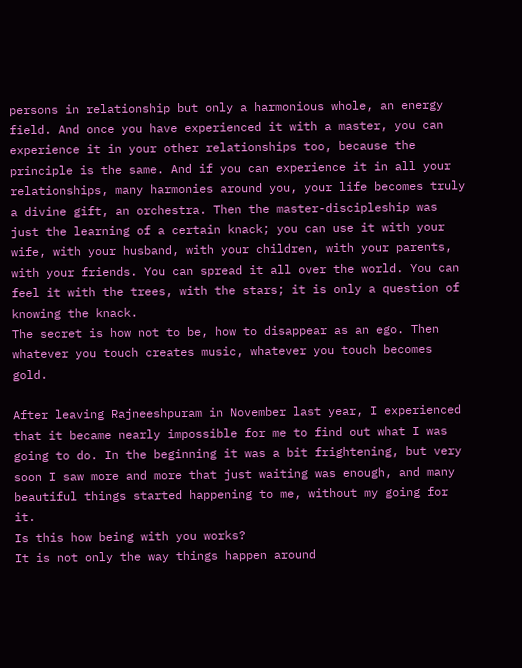persons in relationship but only a harmonious whole, an energy field. And once you have experienced it with a master, you can experience it in your other relationships too, because the principle is the same. And if you can experience it in all your relationships, many harmonies around you, your life becomes truly a divine gift, an orchestra. Then the master-discipleship was just the learning of a certain knack; you can use it with your wife, with your husband, with your children, with your parents, with your friends. You can spread it all over the world. You can feel it with the trees, with the stars; it is only a question of knowing the knack.
The secret is how not to be, how to disappear as an ego. Then whatever you touch creates music, whatever you touch becomes gold.

After leaving Rajneeshpuram in November last year, I experienced that it became nearly impossible for me to find out what I was going to do. In the beginning it was a bit frightening, but very soon I saw more and more that just waiting was enough, and many beautiful things started happening to me, without my going for it.
Is this how being with you works?
It is not only the way things happen around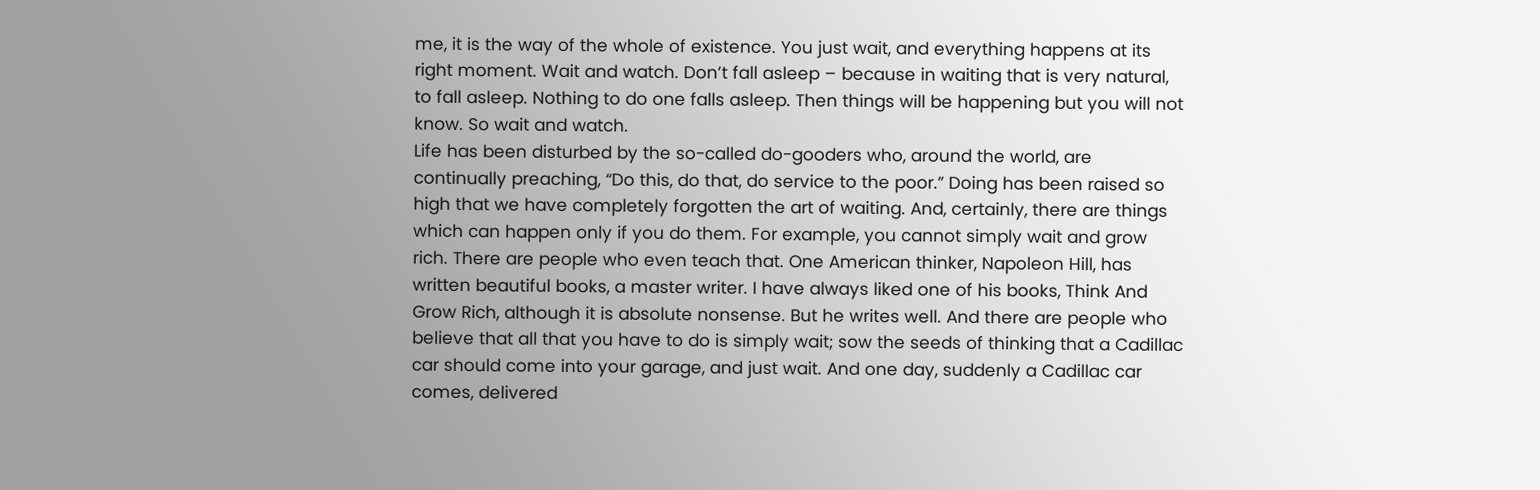me, it is the way of the whole of existence. You just wait, and everything happens at its right moment. Wait and watch. Don’t fall asleep – because in waiting that is very natural, to fall asleep. Nothing to do one falls asleep. Then things will be happening but you will not know. So wait and watch.
Life has been disturbed by the so-called do-gooders who, around the world, are continually preaching, “Do this, do that, do service to the poor.” Doing has been raised so high that we have completely forgotten the art of waiting. And, certainly, there are things which can happen only if you do them. For example, you cannot simply wait and grow rich. There are people who even teach that. One American thinker, Napoleon Hill, has written beautiful books, a master writer. I have always liked one of his books, Think And Grow Rich, although it is absolute nonsense. But he writes well. And there are people who believe that all that you have to do is simply wait; sow the seeds of thinking that a Cadillac car should come into your garage, and just wait. And one day, suddenly a Cadillac car comes, delivered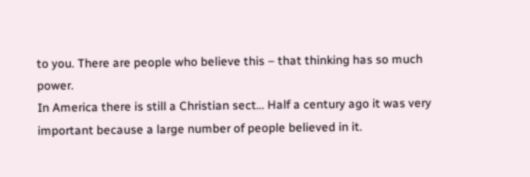to you. There are people who believe this – that thinking has so much power.
In America there is still a Christian sect… Half a century ago it was very important because a large number of people believed in it.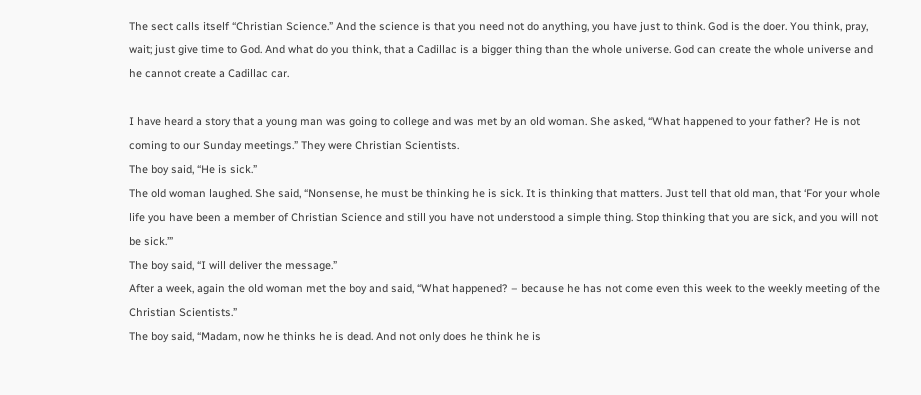The sect calls itself “Christian Science.” And the science is that you need not do anything, you have just to think. God is the doer. You think, pray, wait; just give time to God. And what do you think, that a Cadillac is a bigger thing than the whole universe. God can create the whole universe and he cannot create a Cadillac car.

I have heard a story that a young man was going to college and was met by an old woman. She asked, “What happened to your father? He is not coming to our Sunday meetings.” They were Christian Scientists.
The boy said, “He is sick.”
The old woman laughed. She said, “Nonsense, he must be thinking he is sick. It is thinking that matters. Just tell that old man, that ‘For your whole life you have been a member of Christian Science and still you have not understood a simple thing. Stop thinking that you are sick, and you will not be sick.’”
The boy said, “I will deliver the message.”
After a week, again the old woman met the boy and said, “What happened? – because he has not come even this week to the weekly meeting of the Christian Scientists.”
The boy said, “Madam, now he thinks he is dead. And not only does he think he is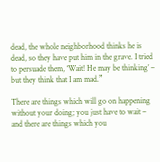dead, the whole neighborhood thinks he is dead, so they have put him in the grave. I tried to persuade them, ‘Wait! He may be thinking’ – but they think that I am mad.”

There are things which will go on happening without your doing; you just have to wait – and there are things which you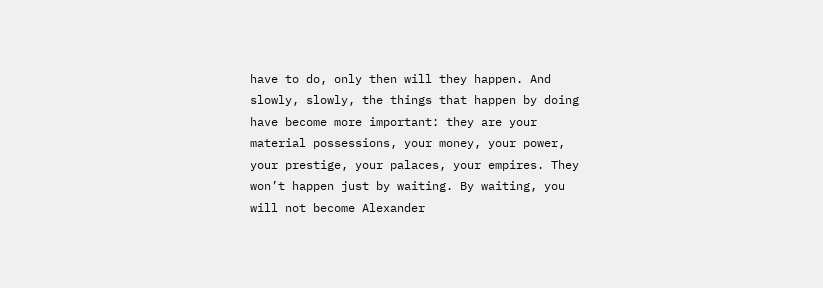have to do, only then will they happen. And slowly, slowly, the things that happen by doing have become more important: they are your material possessions, your money, your power, your prestige, your palaces, your empires. They won’t happen just by waiting. By waiting, you will not become Alexander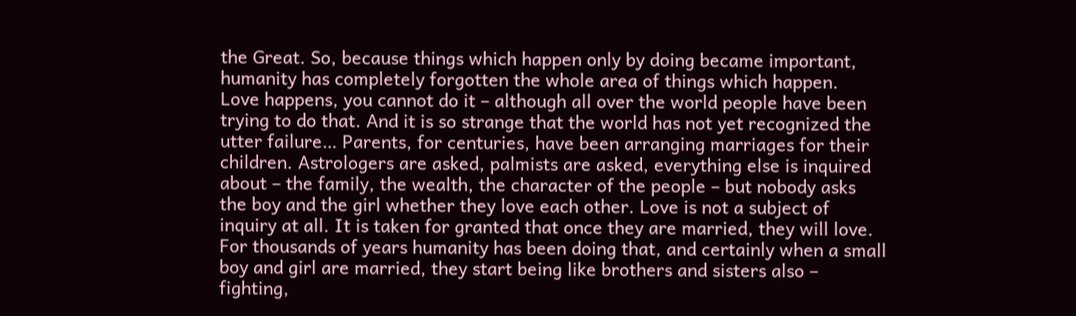the Great. So, because things which happen only by doing became important, humanity has completely forgotten the whole area of things which happen.
Love happens, you cannot do it – although all over the world people have been trying to do that. And it is so strange that the world has not yet recognized the utter failure… Parents, for centuries, have been arranging marriages for their children. Astrologers are asked, palmists are asked, everything else is inquired about – the family, the wealth, the character of the people – but nobody asks the boy and the girl whether they love each other. Love is not a subject of inquiry at all. It is taken for granted that once they are married, they will love. For thousands of years humanity has been doing that, and certainly when a small boy and girl are married, they start being like brothers and sisters also – fighting,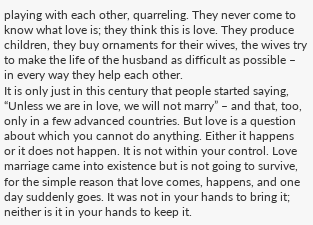playing with each other, quarreling. They never come to know what love is; they think this is love. They produce children, they buy ornaments for their wives, the wives try to make the life of the husband as difficult as possible – in every way they help each other.
It is only just in this century that people started saying, “Unless we are in love, we will not marry” – and that, too, only in a few advanced countries. But love is a question about which you cannot do anything. Either it happens or it does not happen. It is not within your control. Love marriage came into existence but is not going to survive, for the simple reason that love comes, happens, and one day suddenly goes. It was not in your hands to bring it; neither is it in your hands to keep it.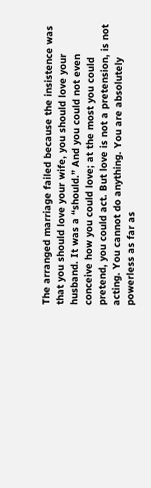The arranged marriage failed because the insistence was that you should love your wife, you should love your husband. It was a “should.” And you could not even conceive how you could love; at the most you could pretend, you could act. But love is not a pretension, is not acting. You cannot do anything. You are absolutely powerless as far as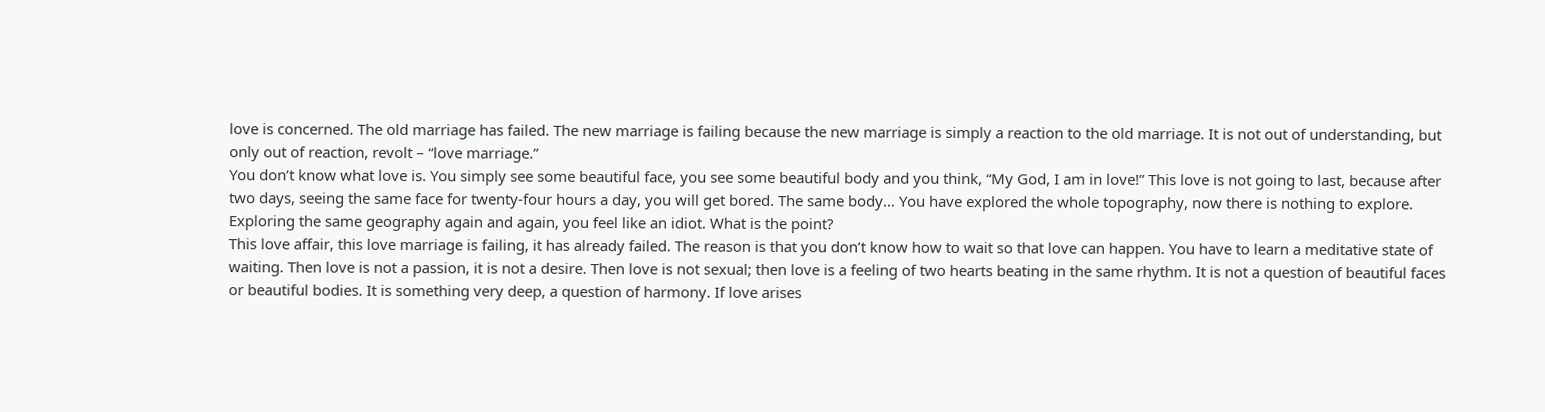love is concerned. The old marriage has failed. The new marriage is failing because the new marriage is simply a reaction to the old marriage. It is not out of understanding, but only out of reaction, revolt – “love marriage.”
You don’t know what love is. You simply see some beautiful face, you see some beautiful body and you think, “My God, I am in love!” This love is not going to last, because after two days, seeing the same face for twenty-four hours a day, you will get bored. The same body… You have explored the whole topography, now there is nothing to explore. Exploring the same geography again and again, you feel like an idiot. What is the point?
This love affair, this love marriage is failing, it has already failed. The reason is that you don’t know how to wait so that love can happen. You have to learn a meditative state of waiting. Then love is not a passion, it is not a desire. Then love is not sexual; then love is a feeling of two hearts beating in the same rhythm. It is not a question of beautiful faces or beautiful bodies. It is something very deep, a question of harmony. If love arises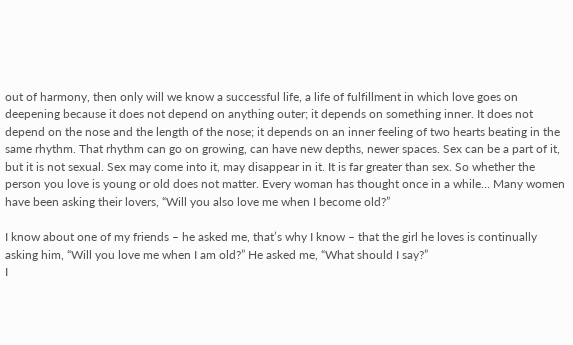out of harmony, then only will we know a successful life, a life of fulfillment in which love goes on deepening because it does not depend on anything outer; it depends on something inner. It does not depend on the nose and the length of the nose; it depends on an inner feeling of two hearts beating in the same rhythm. That rhythm can go on growing, can have new depths, newer spaces. Sex can be a part of it, but it is not sexual. Sex may come into it, may disappear in it. It is far greater than sex. So whether the person you love is young or old does not matter. Every woman has thought once in a while… Many women have been asking their lovers, “Will you also love me when I become old?”

I know about one of my friends – he asked me, that’s why I know – that the girl he loves is continually asking him, “Will you love me when I am old?” He asked me, “What should I say?”
I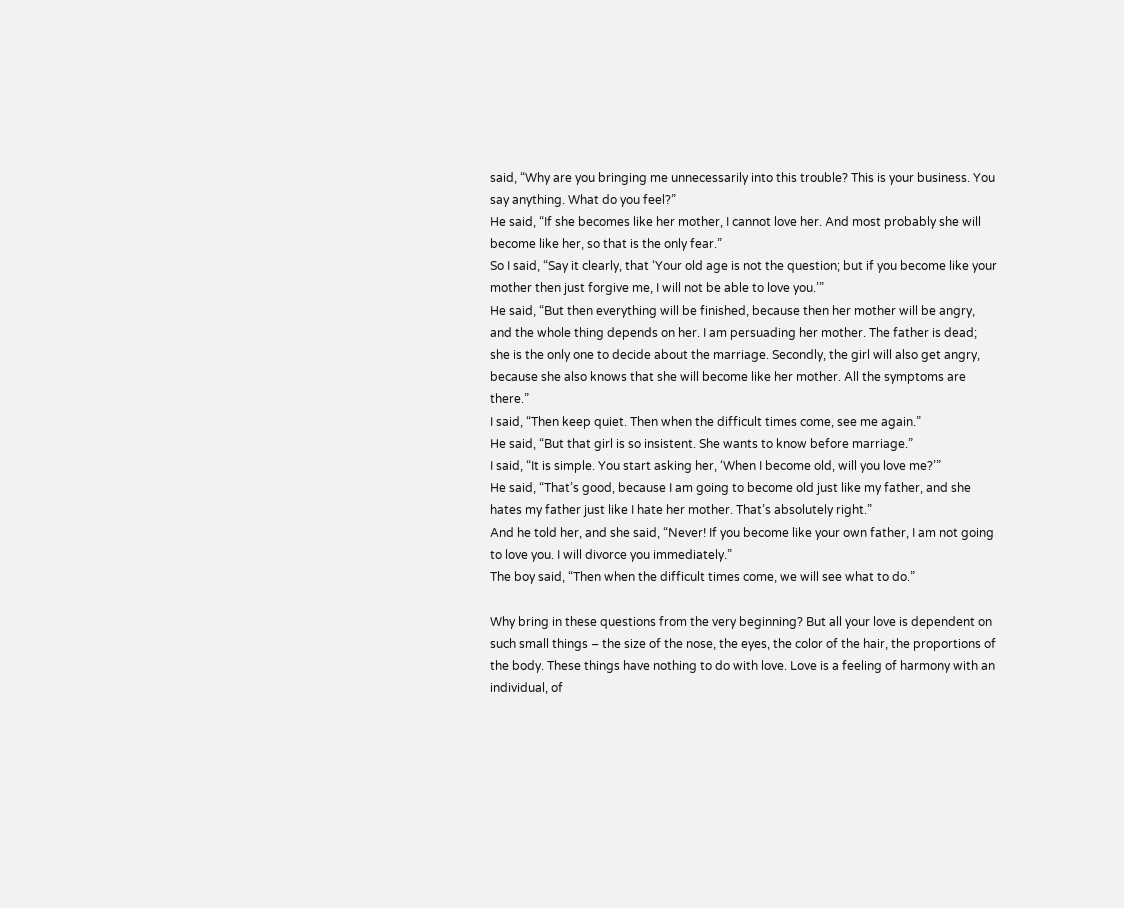said, “Why are you bringing me unnecessarily into this trouble? This is your business. You say anything. What do you feel?”
He said, “If she becomes like her mother, I cannot love her. And most probably she will become like her, so that is the only fear.”
So I said, “Say it clearly, that ‘Your old age is not the question; but if you become like your mother then just forgive me, I will not be able to love you.’”
He said, “But then everything will be finished, because then her mother will be angry, and the whole thing depends on her. I am persuading her mother. The father is dead; she is the only one to decide about the marriage. Secondly, the girl will also get angry, because she also knows that she will become like her mother. All the symptoms are there.”
I said, “Then keep quiet. Then when the difficult times come, see me again.”
He said, “But that girl is so insistent. She wants to know before marriage.”
I said, “It is simple. You start asking her, ‘When I become old, will you love me?’”
He said, “That’s good, because I am going to become old just like my father, and she hates my father just like I hate her mother. That’s absolutely right.”
And he told her, and she said, “Never! If you become like your own father, I am not going to love you. I will divorce you immediately.”
The boy said, “Then when the difficult times come, we will see what to do.”

Why bring in these questions from the very beginning? But all your love is dependent on such small things – the size of the nose, the eyes, the color of the hair, the proportions of the body. These things have nothing to do with love. Love is a feeling of harmony with an individual, of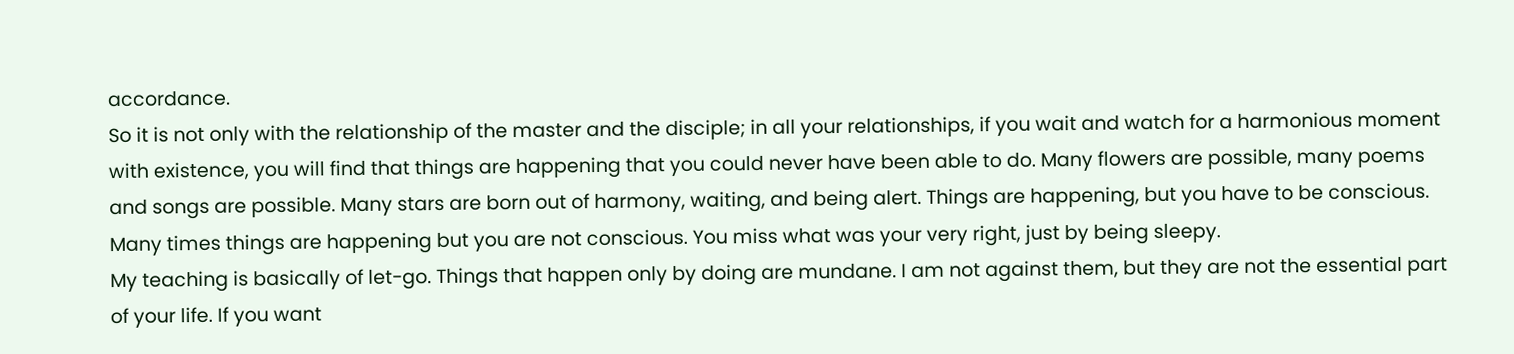accordance.
So it is not only with the relationship of the master and the disciple; in all your relationships, if you wait and watch for a harmonious moment with existence, you will find that things are happening that you could never have been able to do. Many flowers are possible, many poems and songs are possible. Many stars are born out of harmony, waiting, and being alert. Things are happening, but you have to be conscious. Many times things are happening but you are not conscious. You miss what was your very right, just by being sleepy.
My teaching is basically of let-go. Things that happen only by doing are mundane. I am not against them, but they are not the essential part of your life. If you want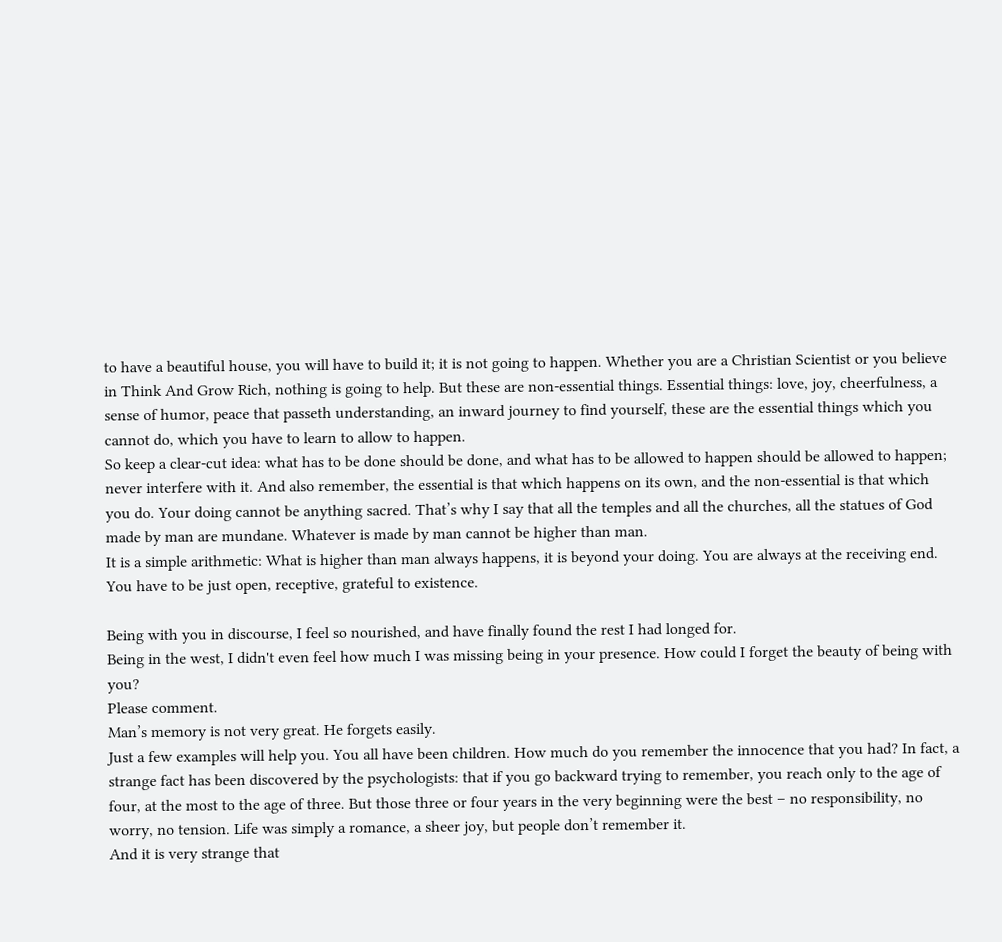to have a beautiful house, you will have to build it; it is not going to happen. Whether you are a Christian Scientist or you believe in Think And Grow Rich, nothing is going to help. But these are non-essential things. Essential things: love, joy, cheerfulness, a sense of humor, peace that passeth understanding, an inward journey to find yourself, these are the essential things which you cannot do, which you have to learn to allow to happen.
So keep a clear-cut idea: what has to be done should be done, and what has to be allowed to happen should be allowed to happen; never interfere with it. And also remember, the essential is that which happens on its own, and the non-essential is that which you do. Your doing cannot be anything sacred. That’s why I say that all the temples and all the churches, all the statues of God made by man are mundane. Whatever is made by man cannot be higher than man.
It is a simple arithmetic: What is higher than man always happens, it is beyond your doing. You are always at the receiving end. You have to be just open, receptive, grateful to existence.

Being with you in discourse, I feel so nourished, and have finally found the rest I had longed for.
Being in the west, I didn't even feel how much I was missing being in your presence. How could I forget the beauty of being with you?
Please comment.
Man’s memory is not very great. He forgets easily.
Just a few examples will help you. You all have been children. How much do you remember the innocence that you had? In fact, a strange fact has been discovered by the psychologists: that if you go backward trying to remember, you reach only to the age of four, at the most to the age of three. But those three or four years in the very beginning were the best – no responsibility, no worry, no tension. Life was simply a romance, a sheer joy, but people don’t remember it.
And it is very strange that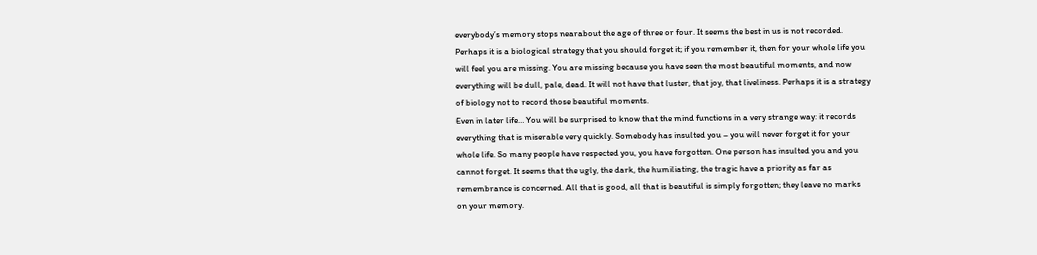everybody’s memory stops nearabout the age of three or four. It seems the best in us is not recorded. Perhaps it is a biological strategy that you should forget it; if you remember it, then for your whole life you will feel you are missing. You are missing because you have seen the most beautiful moments, and now everything will be dull, pale, dead. It will not have that luster, that joy, that liveliness. Perhaps it is a strategy of biology not to record those beautiful moments.
Even in later life… You will be surprised to know that the mind functions in a very strange way: it records everything that is miserable very quickly. Somebody has insulted you – you will never forget it for your whole life. So many people have respected you, you have forgotten. One person has insulted you and you cannot forget. It seems that the ugly, the dark, the humiliating, the tragic have a priority as far as remembrance is concerned. All that is good, all that is beautiful is simply forgotten; they leave no marks on your memory.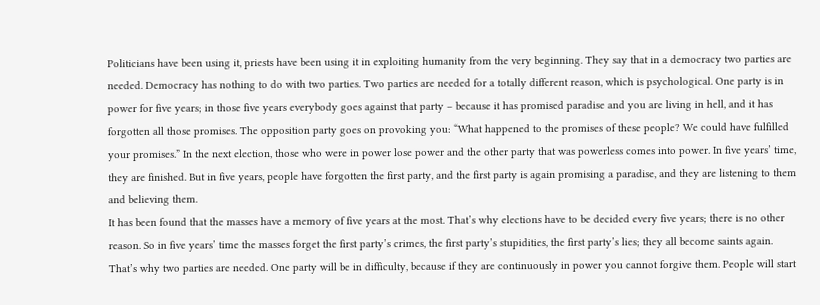Politicians have been using it, priests have been using it in exploiting humanity from the very beginning. They say that in a democracy two parties are needed. Democracy has nothing to do with two parties. Two parties are needed for a totally different reason, which is psychological. One party is in power for five years; in those five years everybody goes against that party – because it has promised paradise and you are living in hell, and it has forgotten all those promises. The opposition party goes on provoking you: “What happened to the promises of these people? We could have fulfilled your promises.” In the next election, those who were in power lose power and the other party that was powerless comes into power. In five years’ time, they are finished. But in five years, people have forgotten the first party, and the first party is again promising a paradise, and they are listening to them and believing them.
It has been found that the masses have a memory of five years at the most. That’s why elections have to be decided every five years; there is no other reason. So in five years’ time the masses forget the first party’s crimes, the first party’s stupidities, the first party’s lies; they all become saints again. That’s why two parties are needed. One party will be in difficulty, because if they are continuously in power you cannot forgive them. People will start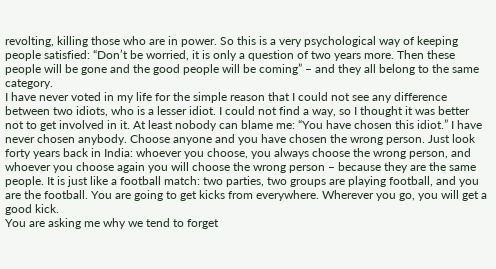revolting, killing those who are in power. So this is a very psychological way of keeping people satisfied: “Don’t be worried, it is only a question of two years more. Then these people will be gone and the good people will be coming” – and they all belong to the same category.
I have never voted in my life for the simple reason that I could not see any difference between two idiots, who is a lesser idiot. I could not find a way, so I thought it was better not to get involved in it. At least nobody can blame me: “You have chosen this idiot.” I have never chosen anybody. Choose anyone and you have chosen the wrong person. Just look forty years back in India: whoever you choose, you always choose the wrong person, and whoever you choose again you will choose the wrong person – because they are the same people. It is just like a football match: two parties, two groups are playing football, and you are the football. You are going to get kicks from everywhere. Wherever you go, you will get a good kick.
You are asking me why we tend to forget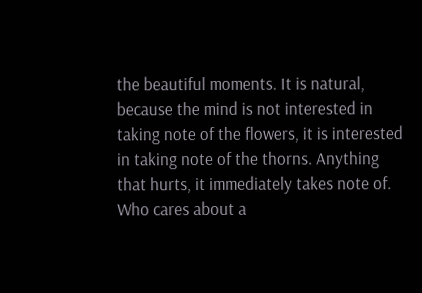the beautiful moments. It is natural, because the mind is not interested in taking note of the flowers, it is interested in taking note of the thorns. Anything that hurts, it immediately takes note of. Who cares about a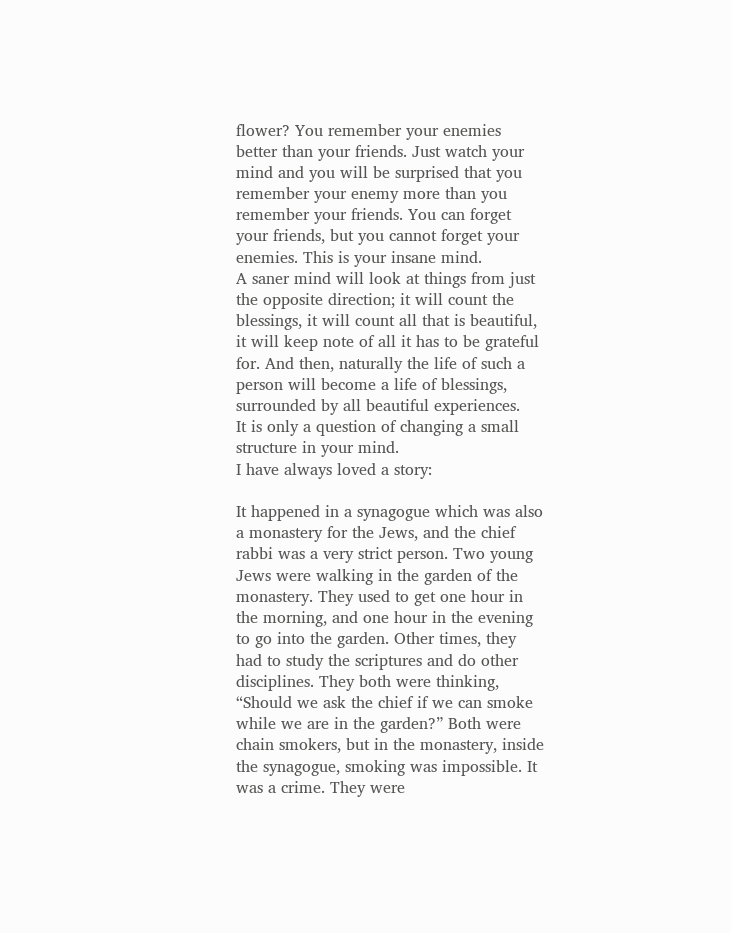flower? You remember your enemies better than your friends. Just watch your mind and you will be surprised that you remember your enemy more than you remember your friends. You can forget your friends, but you cannot forget your enemies. This is your insane mind.
A saner mind will look at things from just the opposite direction; it will count the blessings, it will count all that is beautiful, it will keep note of all it has to be grateful for. And then, naturally the life of such a person will become a life of blessings, surrounded by all beautiful experiences.
It is only a question of changing a small structure in your mind.
I have always loved a story:

It happened in a synagogue which was also a monastery for the Jews, and the chief rabbi was a very strict person. Two young Jews were walking in the garden of the monastery. They used to get one hour in the morning, and one hour in the evening to go into the garden. Other times, they had to study the scriptures and do other disciplines. They both were thinking, “Should we ask the chief if we can smoke while we are in the garden?” Both were chain smokers, but in the monastery, inside the synagogue, smoking was impossible. It was a crime. They were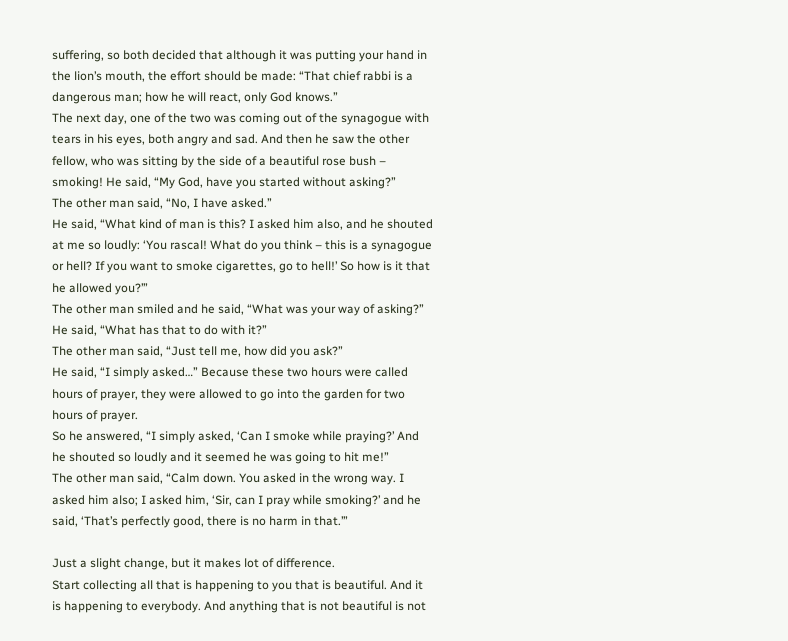suffering, so both decided that although it was putting your hand in the lion’s mouth, the effort should be made: “That chief rabbi is a dangerous man; how he will react, only God knows.”
The next day, one of the two was coming out of the synagogue with tears in his eyes, both angry and sad. And then he saw the other fellow, who was sitting by the side of a beautiful rose bush – smoking! He said, “My God, have you started without asking?”
The other man said, “No, I have asked.”
He said, “What kind of man is this? I asked him also, and he shouted at me so loudly: ‘You rascal! What do you think – this is a synagogue or hell? If you want to smoke cigarettes, go to hell!’ So how is it that he allowed you?’”
The other man smiled and he said, “What was your way of asking?”
He said, “What has that to do with it?”
The other man said, “Just tell me, how did you ask?”
He said, “I simply asked…” Because these two hours were called hours of prayer, they were allowed to go into the garden for two hours of prayer.
So he answered, “I simply asked, ‘Can I smoke while praying?’ And he shouted so loudly and it seemed he was going to hit me!”
The other man said, “Calm down. You asked in the wrong way. I asked him also; I asked him, ‘Sir, can I pray while smoking?’ and he said, ‘That’s perfectly good, there is no harm in that.’”

Just a slight change, but it makes lot of difference.
Start collecting all that is happening to you that is beautiful. And it is happening to everybody. And anything that is not beautiful is not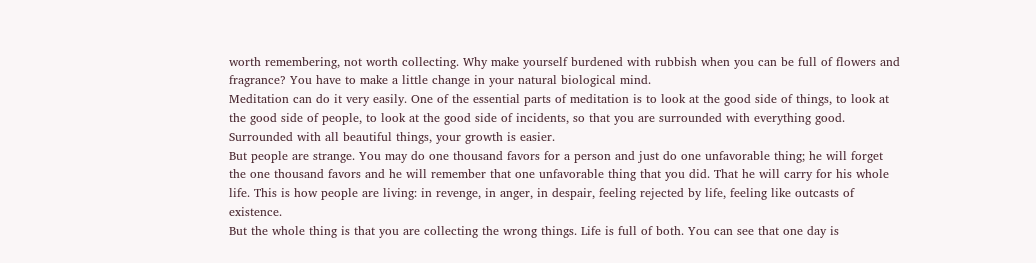worth remembering, not worth collecting. Why make yourself burdened with rubbish when you can be full of flowers and fragrance? You have to make a little change in your natural biological mind.
Meditation can do it very easily. One of the essential parts of meditation is to look at the good side of things, to look at the good side of people, to look at the good side of incidents, so that you are surrounded with everything good. Surrounded with all beautiful things, your growth is easier.
But people are strange. You may do one thousand favors for a person and just do one unfavorable thing; he will forget the one thousand favors and he will remember that one unfavorable thing that you did. That he will carry for his whole life. This is how people are living: in revenge, in anger, in despair, feeling rejected by life, feeling like outcasts of existence.
But the whole thing is that you are collecting the wrong things. Life is full of both. You can see that one day is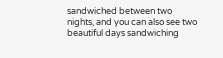sandwiched between two nights, and you can also see two beautiful days sandwiching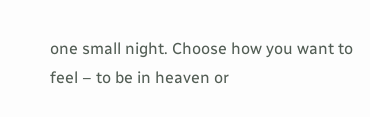one small night. Choose how you want to feel – to be in heaven or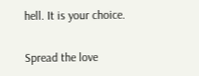hell. It is your choice.

Spread the love